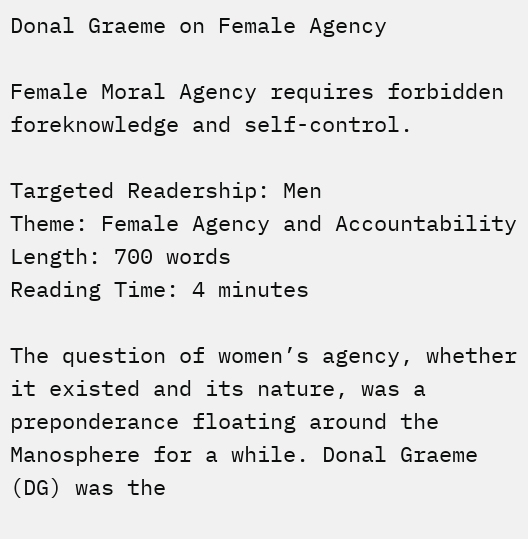Donal Graeme on Female Agency

Female Moral Agency requires forbidden foreknowledge and self-control.

Targeted Readership: Men
Theme: Female Agency and Accountability
Length: 700 words
Reading Time: 4 minutes

The question of women’s agency, whether it existed and its nature, was a preponderance floating around the Manosphere for a while. Donal Graeme (DG) was the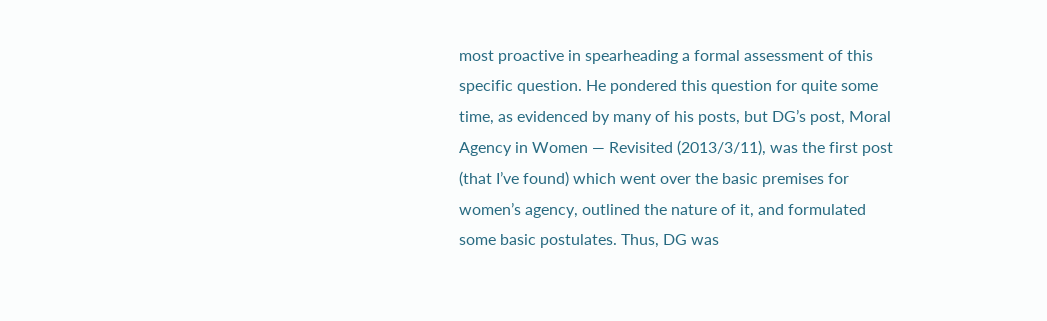most proactive in spearheading a formal assessment of this specific question. He pondered this question for quite some time, as evidenced by many of his posts, but DG’s post, Moral Agency in Women — Revisited (2013/3/11), was the first post (that I’ve found) which went over the basic premises for women’s agency, outlined the nature of it, and formulated some basic postulates. Thus, DG was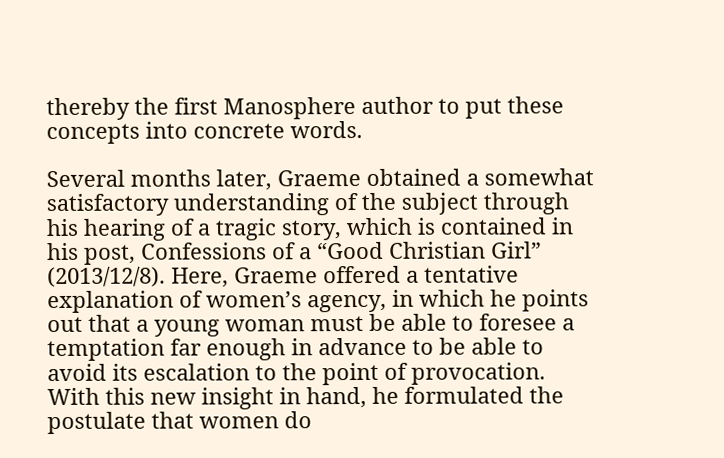thereby the first Manosphere author to put these concepts into concrete words.

Several months later, Graeme obtained a somewhat satisfactory understanding of the subject through his hearing of a tragic story, which is contained in his post, Confessions of a “Good Christian Girl” (2013/12/8). Here, Graeme offered a tentative explanation of women’s agency, in which he points out that a young woman must be able to foresee a temptation far enough in advance to be able to avoid its escalation to the point of provocation. With this new insight in hand, he formulated the postulate that women do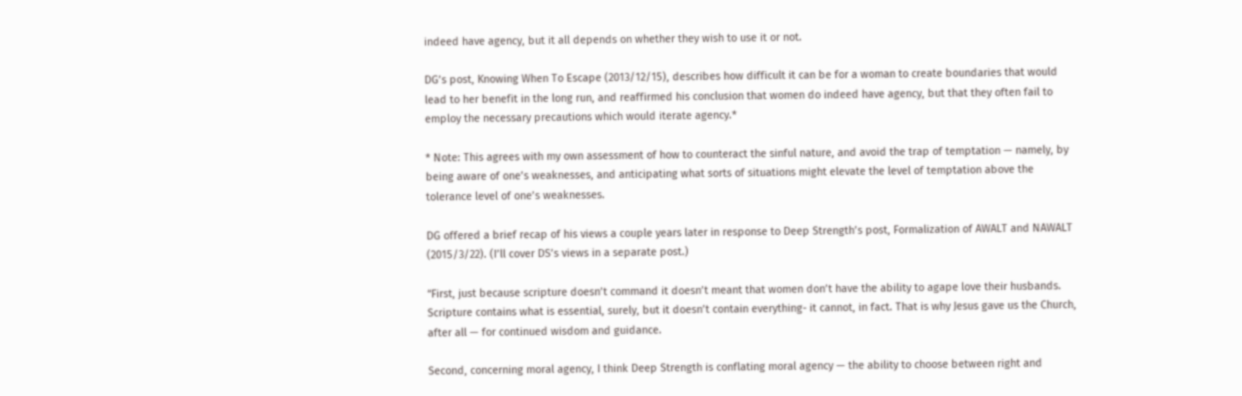indeed have agency, but it all depends on whether they wish to use it or not.

DG’s post, Knowing When To Escape (2013/12/15), describes how difficult it can be for a woman to create boundaries that would lead to her benefit in the long run, and reaffirmed his conclusion that women do indeed have agency, but that they often fail to employ the necessary precautions which would iterate agency.*

* Note: This agrees with my own assessment of how to counteract the sinful nature, and avoid the trap of temptation — namely, by being aware of one’s weaknesses, and anticipating what sorts of situations might elevate the level of temptation above the tolerance level of one’s weaknesses.

DG offered a brief recap of his views a couple years later in response to Deep Strength’s post, Formalization of AWALT and NAWALT (2015/3/22). (I’ll cover DS’s views in a separate post.)

“First, just because scripture doesn’t command it doesn’t meant that women don’t have the ability to agape love their husbands. Scripture contains what is essential, surely, but it doesn’t contain everything- it cannot, in fact. That is why Jesus gave us the Church, after all — for continued wisdom and guidance.

Second, concerning moral agency, I think Deep Strength is conflating moral agency — the ability to choose between right and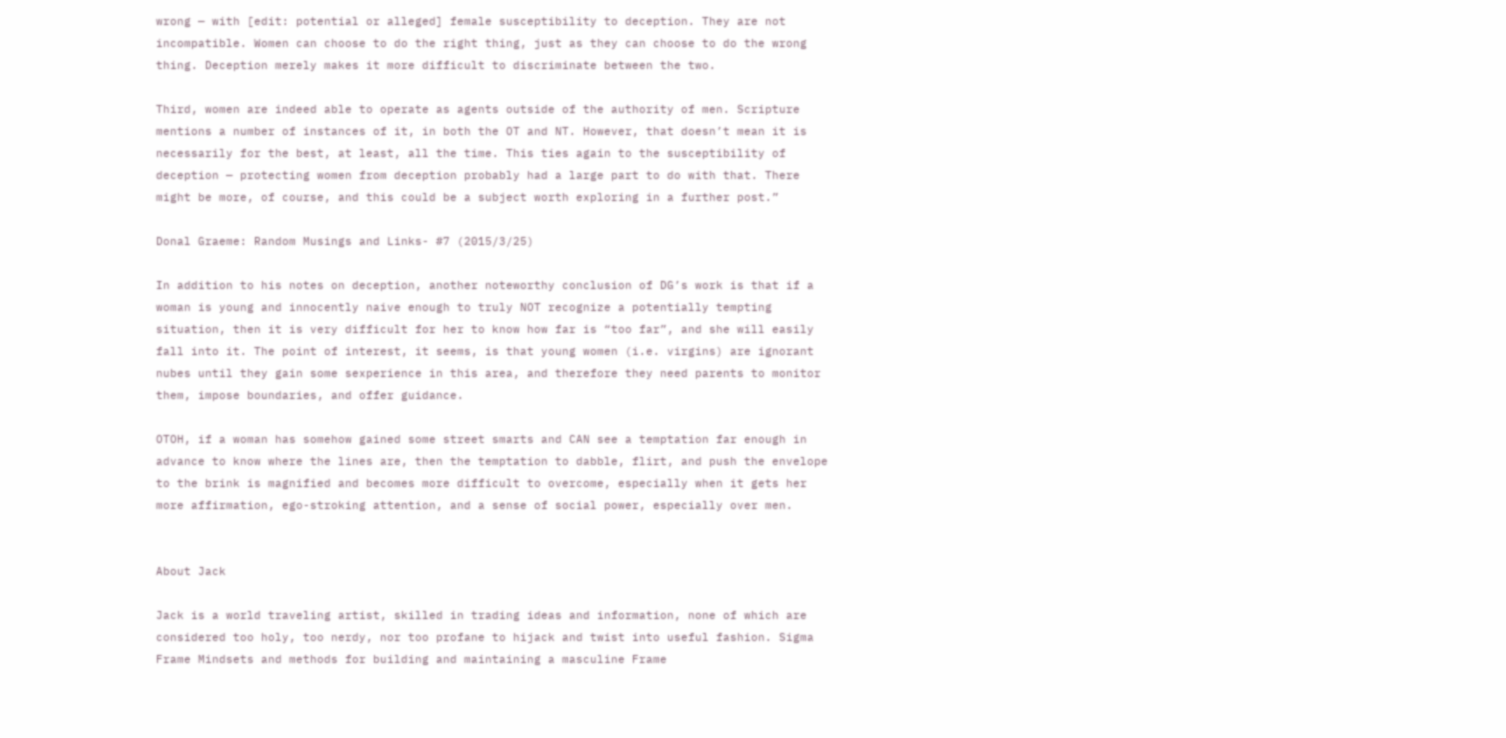wrong — with [edit: potential or alleged] female susceptibility to deception. They are not incompatible. Women can choose to do the right thing, just as they can choose to do the wrong thing. Deception merely makes it more difficult to discriminate between the two.

Third, women are indeed able to operate as agents outside of the authority of men. Scripture mentions a number of instances of it, in both the OT and NT. However, that doesn’t mean it is necessarily for the best, at least, all the time. This ties again to the susceptibility of deception — protecting women from deception probably had a large part to do with that. There might be more, of course, and this could be a subject worth exploring in a further post.”

Donal Graeme: Random Musings and Links- #7 (2015/3/25)

In addition to his notes on deception, another noteworthy conclusion of DG’s work is that if a woman is young and innocently naive enough to truly NOT recognize a potentially tempting situation, then it is very difficult for her to know how far is “too far”, and she will easily fall into it. The point of interest, it seems, is that young women (i.e. virgins) are ignorant nubes until they gain some sexperience in this area, and therefore they need parents to monitor them, impose boundaries, and offer guidance.

OTOH, if a woman has somehow gained some street smarts and CAN see a temptation far enough in advance to know where the lines are, then the temptation to dabble, flirt, and push the envelope to the brink is magnified and becomes more difficult to overcome, especially when it gets her more affirmation, ego-stroking attention, and a sense of social power, especially over men.


About Jack

Jack is a world traveling artist, skilled in trading ideas and information, none of which are considered too holy, too nerdy, nor too profane to hijack and twist into useful fashion. Sigma Frame Mindsets and methods for building and maintaining a masculine Frame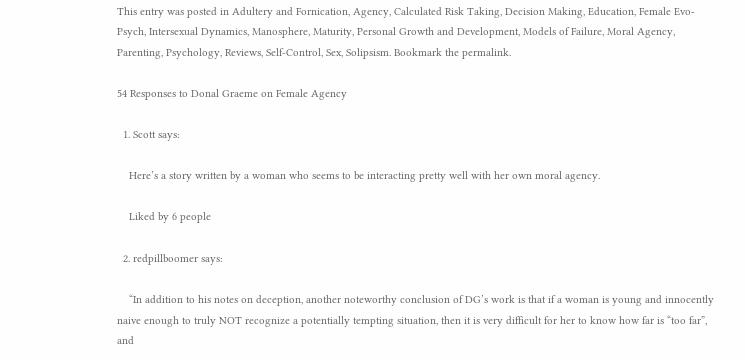This entry was posted in Adultery and Fornication, Agency, Calculated Risk Taking, Decision Making, Education, Female Evo-Psych, Intersexual Dynamics, Manosphere, Maturity, Personal Growth and Development, Models of Failure, Moral Agency, Parenting, Psychology, Reviews, Self-Control, Sex, Solipsism. Bookmark the permalink.

54 Responses to Donal Graeme on Female Agency

  1. Scott says:

    Here’s a story written by a woman who seems to be interacting pretty well with her own moral agency.

    Liked by 6 people

  2. redpillboomer says:

    “In addition to his notes on deception, another noteworthy conclusion of DG’s work is that if a woman is young and innocently naive enough to truly NOT recognize a potentially tempting situation, then it is very difficult for her to know how far is “too far”, and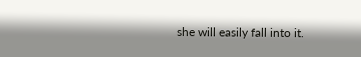she will easily fall into it.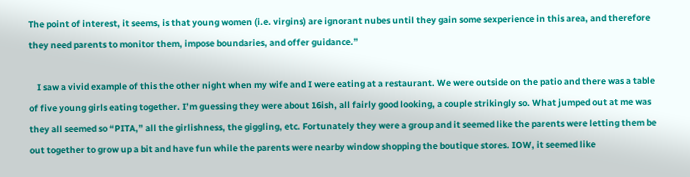The point of interest, it seems, is that young women (i.e. virgins) are ignorant nubes until they gain some sexperience in this area, and therefore they need parents to monitor them, impose boundaries, and offer guidance.”

    I saw a vivid example of this the other night when my wife and I were eating at a restaurant. We were outside on the patio and there was a table of five young girls eating together. I’m guessing they were about 16ish, all fairly good looking, a couple strikingly so. What jumped out at me was they all seemed so “PITA,” all the girlishness, the giggling, etc. Fortunately they were a group and it seemed like the parents were letting them be out together to grow up a bit and have fun while the parents were nearby window shopping the boutique stores. IOW, it seemed like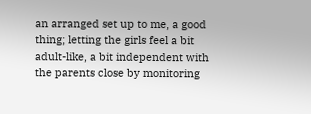an arranged set up to me, a good thing; letting the girls feel a bit adult-like, a bit independent with the parents close by monitoring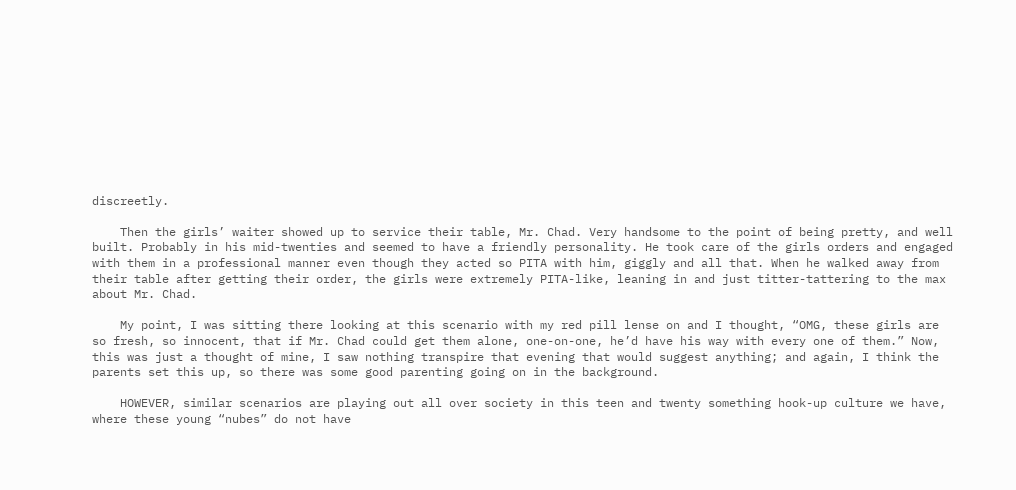discreetly.

    Then the girls’ waiter showed up to service their table, Mr. Chad. Very handsome to the point of being pretty, and well built. Probably in his mid-twenties and seemed to have a friendly personality. He took care of the girls orders and engaged with them in a professional manner even though they acted so PITA with him, giggly and all that. When he walked away from their table after getting their order, the girls were extremely PITA-like, leaning in and just titter-tattering to the max about Mr. Chad.

    My point, I was sitting there looking at this scenario with my red pill lense on and I thought, “OMG, these girls are so fresh, so innocent, that if Mr. Chad could get them alone, one-on-one, he’d have his way with every one of them.” Now, this was just a thought of mine, I saw nothing transpire that evening that would suggest anything; and again, I think the parents set this up, so there was some good parenting going on in the background.

    HOWEVER, similar scenarios are playing out all over society in this teen and twenty something hook-up culture we have, where these young “nubes” do not have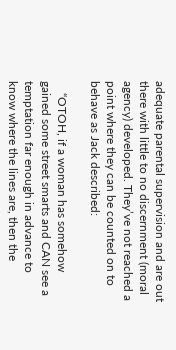adequate parental supervision and are out there with little to no discernment (moral agency) developed. They’ve not reached a point where they can be counted on to behave as Jack described:

    “OTOH, if a woman has somehow gained some street smarts and CAN see a temptation far enough in advance to know where the lines are, then the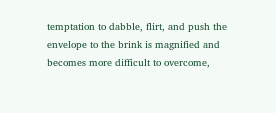temptation to dabble, flirt, and push the envelope to the brink is magnified and becomes more difficult to overcome,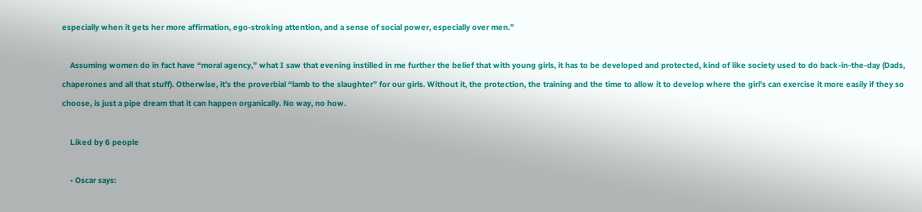especially when it gets her more affirmation, ego-stroking attention, and a sense of social power, especially over men.”

    Assuming women do in fact have “moral agency,” what I saw that evening instilled in me further the belief that with young girls, it has to be developed and protected, kind of like society used to do back-in-the-day (Dads, chaperones and all that stuff). Otherwise, it’s the proverbial “lamb to the slaughter” for our girls. Without it, the protection, the training and the time to allow it to develop where the girl’s can exercise it more easily if they so choose, is just a pipe dream that it can happen organically. No way, no how.

    Liked by 6 people

    • Oscar says: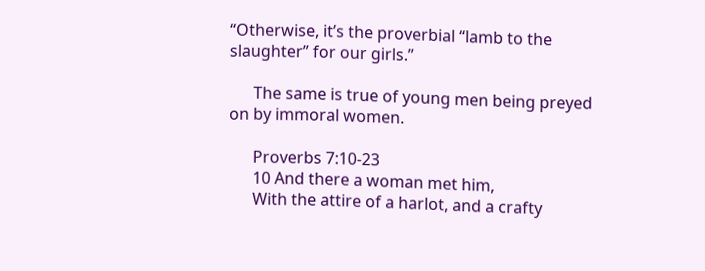“Otherwise, it’s the proverbial “lamb to the slaughter” for our girls.”

      The same is true of young men being preyed on by immoral women.

      Proverbs 7:10-23
      10 And there a woman met him,
      With the attire of a harlot, and a crafty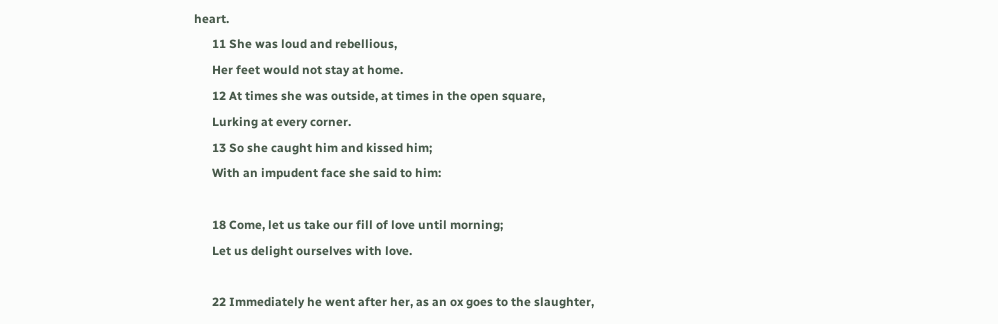heart.
      11 She was loud and rebellious,
      Her feet would not stay at home.
      12 At times she was outside, at times in the open square,
      Lurking at every corner.
      13 So she caught him and kissed him;
      With an impudent face she said to him:

      18 Come, let us take our fill of love until morning;
      Let us delight ourselves with love.

      22 Immediately he went after her, as an ox goes to the slaughter,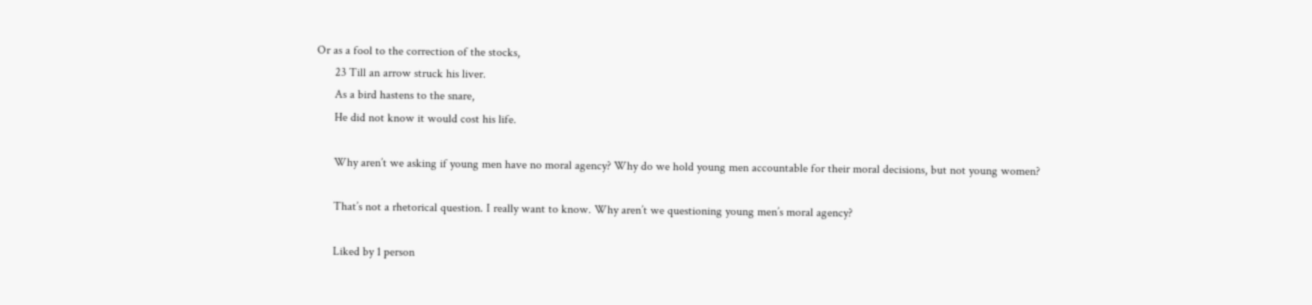Or as a fool to the correction of the stocks,
      23 Till an arrow struck his liver.
      As a bird hastens to the snare,
      He did not know it would cost his life.

      Why aren’t we asking if young men have no moral agency? Why do we hold young men accountable for their moral decisions, but not young women?

      That’s not a rhetorical question. I really want to know. Why aren’t we questioning young men’s moral agency?

      Liked by 1 person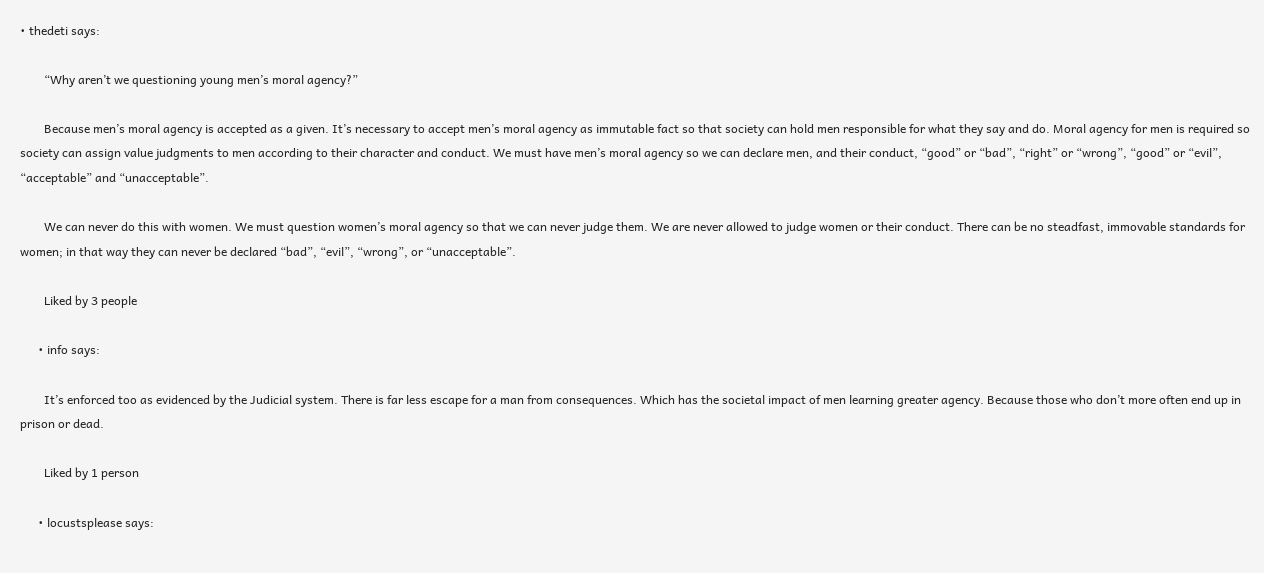• thedeti says:

        “Why aren’t we questioning young men’s moral agency?”

        Because men’s moral agency is accepted as a given. It’s necessary to accept men’s moral agency as immutable fact so that society can hold men responsible for what they say and do. Moral agency for men is required so society can assign value judgments to men according to their character and conduct. We must have men’s moral agency so we can declare men, and their conduct, “good” or “bad”, “right” or “wrong”, “good” or “evil”, “acceptable” and “unacceptable”.

        We can never do this with women. We must question women’s moral agency so that we can never judge them. We are never allowed to judge women or their conduct. There can be no steadfast, immovable standards for women; in that way they can never be declared “bad”, “evil”, “wrong”, or “unacceptable”.

        Liked by 3 people

      • info says:

        It’s enforced too as evidenced by the Judicial system. There is far less escape for a man from consequences. Which has the societal impact of men learning greater agency. Because those who don’t more often end up in prison or dead.

        Liked by 1 person

      • locustsplease says: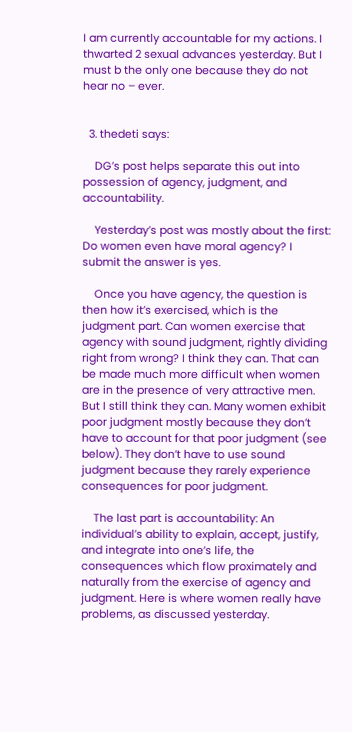I am currently accountable for my actions. I thwarted 2 sexual advances yesterday. But I must b the only one because they do not hear no – ever.


  3. thedeti says:

    DG’s post helps separate this out into possession of agency, judgment, and accountability.

    Yesterday’s post was mostly about the first: Do women even have moral agency? I submit the answer is yes.

    Once you have agency, the question is then how it’s exercised, which is the judgment part. Can women exercise that agency with sound judgment, rightly dividing right from wrong? I think they can. That can be made much more difficult when women are in the presence of very attractive men. But I still think they can. Many women exhibit poor judgment mostly because they don’t have to account for that poor judgment (see below). They don’t have to use sound judgment because they rarely experience consequences for poor judgment.

    The last part is accountability: An individual’s ability to explain, accept, justify, and integrate into one’s life, the consequences which flow proximately and naturally from the exercise of agency and judgment. Here is where women really have problems, as discussed yesterday.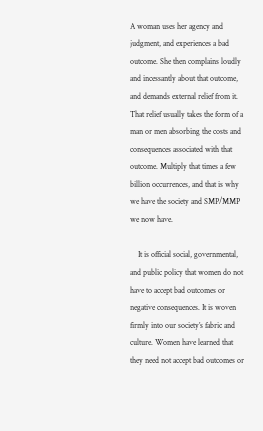A woman uses her agency and judgment, and experiences a bad outcome. She then complains loudly and incessantly about that outcome, and demands external relief from it. That relief usually takes the form of a man or men absorbing the costs and consequences associated with that outcome. Multiply that times a few billion occurrences, and that is why we have the society and SMP/MMP we now have.

    It is official social, governmental, and public policy that women do not have to accept bad outcomes or negative consequences. It is woven firmly into our society’s fabric and culture. Women have learned that they need not accept bad outcomes or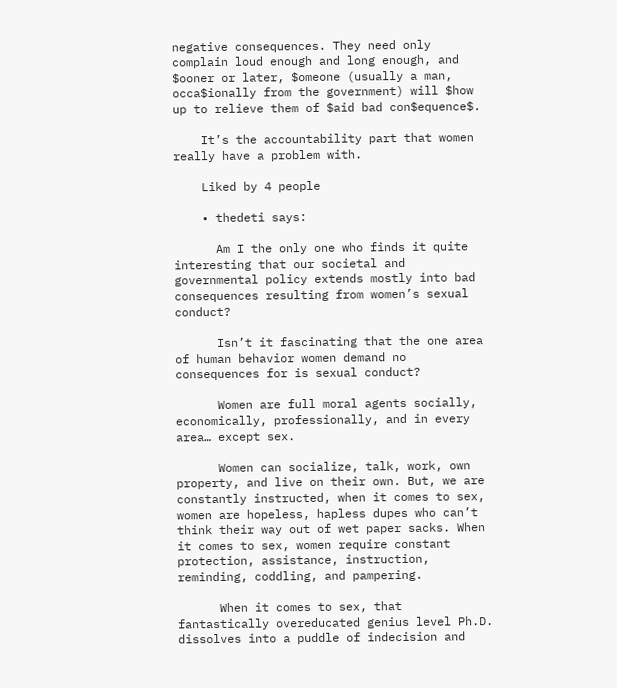negative consequences. They need only complain loud enough and long enough, and $ooner or later, $omeone (usually a man, occa$ionally from the government) will $how up to relieve them of $aid bad con$equence$.

    It’s the accountability part that women really have a problem with.

    Liked by 4 people

    • thedeti says:

      Am I the only one who finds it quite interesting that our societal and governmental policy extends mostly into bad consequences resulting from women’s sexual conduct?

      Isn’t it fascinating that the one area of human behavior women demand no consequences for is sexual conduct?

      Women are full moral agents socially, economically, professionally, and in every area… except sex.

      Women can socialize, talk, work, own property, and live on their own. But, we are constantly instructed, when it comes to sex, women are hopeless, hapless dupes who can’t think their way out of wet paper sacks. When it comes to sex, women require constant protection, assistance, instruction, reminding, coddling, and pampering.

      When it comes to sex, that fantastically overeducated genius level Ph.D. dissolves into a puddle of indecision and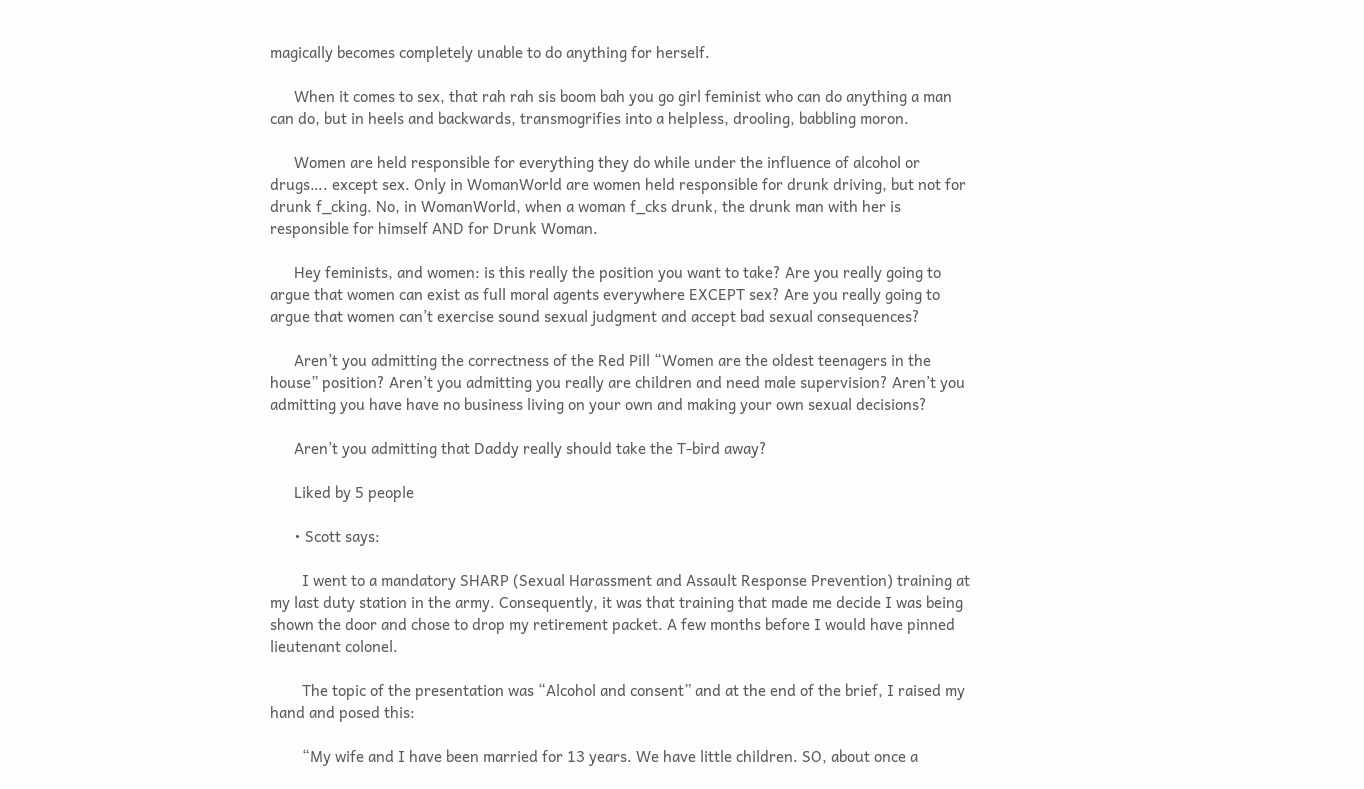magically becomes completely unable to do anything for herself.

      When it comes to sex, that rah rah sis boom bah you go girl feminist who can do anything a man can do, but in heels and backwards, transmogrifies into a helpless, drooling, babbling moron.

      Women are held responsible for everything they do while under the influence of alcohol or drugs…. except sex. Only in WomanWorld are women held responsible for drunk driving, but not for drunk f_cking. No, in WomanWorld, when a woman f_cks drunk, the drunk man with her is responsible for himself AND for Drunk Woman.

      Hey feminists, and women: is this really the position you want to take? Are you really going to argue that women can exist as full moral agents everywhere EXCEPT sex? Are you really going to argue that women can’t exercise sound sexual judgment and accept bad sexual consequences?

      Aren’t you admitting the correctness of the Red Pill “Women are the oldest teenagers in the house” position? Aren’t you admitting you really are children and need male supervision? Aren’t you admitting you have have no business living on your own and making your own sexual decisions?

      Aren’t you admitting that Daddy really should take the T-bird away?

      Liked by 5 people

      • Scott says:

        I went to a mandatory SHARP (Sexual Harassment and Assault Response Prevention) training at my last duty station in the army. Consequently, it was that training that made me decide I was being shown the door and chose to drop my retirement packet. A few months before I would have pinned lieutenant colonel.

        The topic of the presentation was “Alcohol and consent” and at the end of the brief, I raised my hand and posed this:

        “My wife and I have been married for 13 years. We have little children. SO, about once a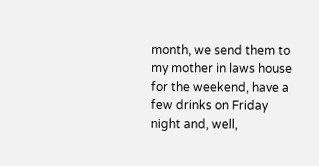month, we send them to my mother in laws house for the weekend, have a few drinks on Friday night and, well,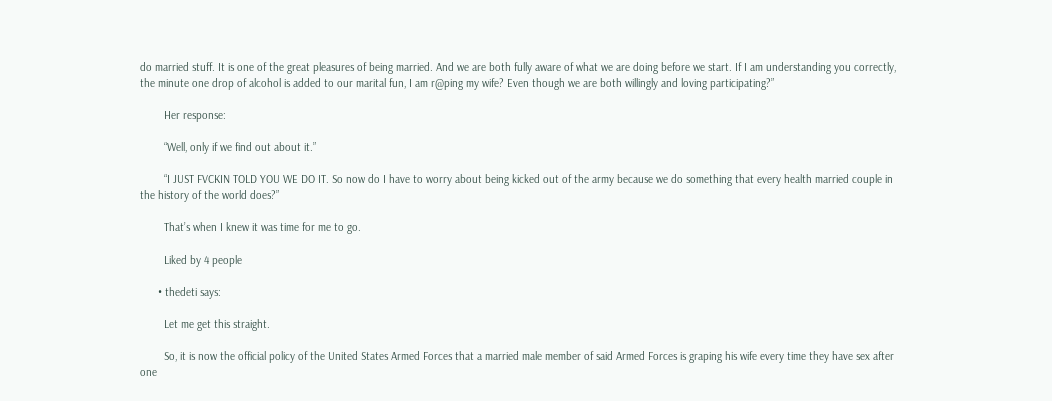do married stuff. It is one of the great pleasures of being married. And we are both fully aware of what we are doing before we start. If I am understanding you correctly, the minute one drop of alcohol is added to our marital fun, I am r@ping my wife? Even though we are both willingly and loving participating?”

        Her response:

        “Well, only if we find out about it.”

        “I JUST FVCKIN TOLD YOU WE DO IT. So now do I have to worry about being kicked out of the army because we do something that every health married couple in the history of the world does?”

        That’s when I knew it was time for me to go.

        Liked by 4 people

      • thedeti says:

        Let me get this straight.

        So, it is now the official policy of the United States Armed Forces that a married male member of said Armed Forces is graping his wife every time they have sex after one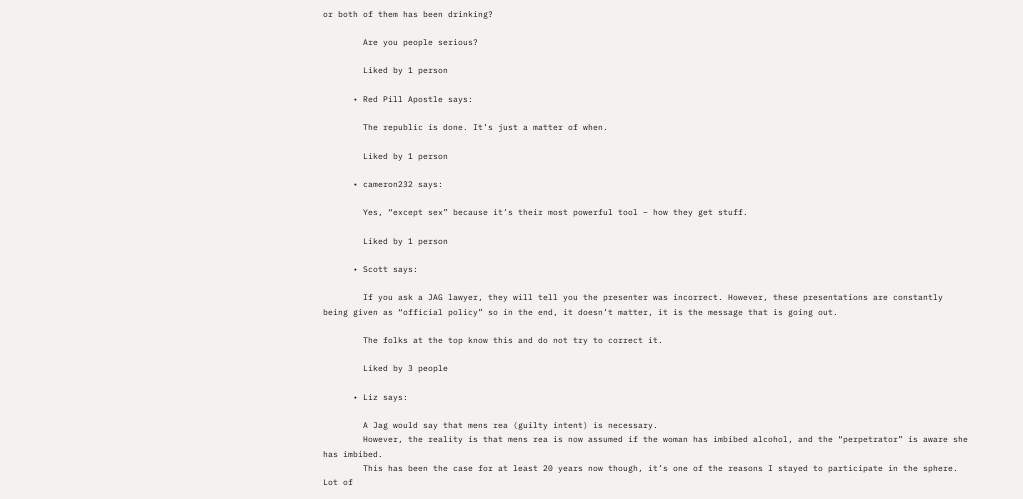or both of them has been drinking?

        Are you people serious?

        Liked by 1 person

      • Red Pill Apostle says:

        The republic is done. It’s just a matter of when.

        Liked by 1 person

      • cameron232 says:

        Yes, “except sex” because it’s their most powerful tool – how they get stuff.

        Liked by 1 person

      • Scott says:

        If you ask a JAG lawyer, they will tell you the presenter was incorrect. However, these presentations are constantly being given as “official policy” so in the end, it doesn’t matter, it is the message that is going out.

        The folks at the top know this and do not try to correct it.

        Liked by 3 people

      • Liz says:

        A Jag would say that mens rea (guilty intent) is necessary.
        However, the reality is that mens rea is now assumed if the woman has imbibed alcohol, and the “perpetrator” is aware she has imbibed.
        This has been the case for at least 20 years now though, it’s one of the reasons I stayed to participate in the sphere. Lot of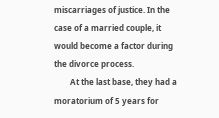miscarriages of justice. In the case of a married couple, it would become a factor during the divorce process.
        At the last base, they had a moratorium of 5 years for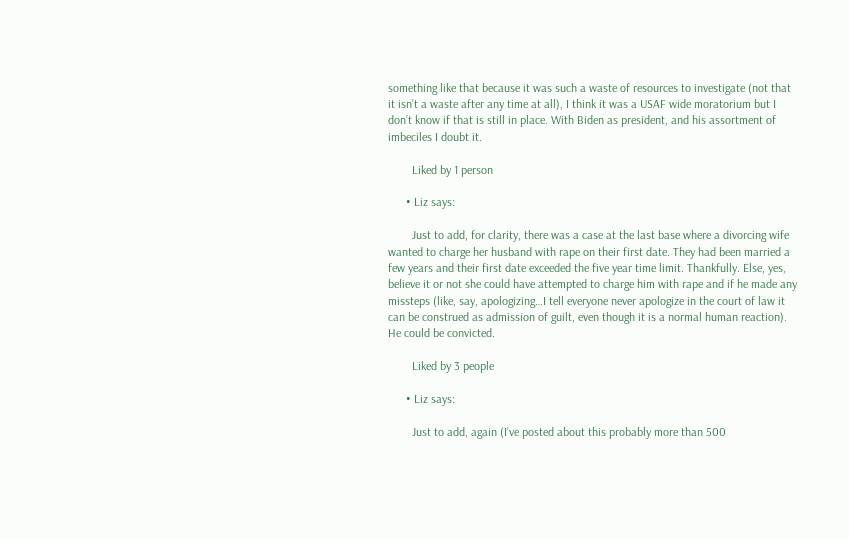something like that because it was such a waste of resources to investigate (not that it isn’t a waste after any time at all), I think it was a USAF wide moratorium but I don’t know if that is still in place. With Biden as president, and his assortment of imbeciles I doubt it.

        Liked by 1 person

      • Liz says:

        Just to add, for clarity, there was a case at the last base where a divorcing wife wanted to charge her husband with rape on their first date. They had been married a few years and their first date exceeded the five year time limit. Thankfully. Else, yes, believe it or not she could have attempted to charge him with rape and if he made any missteps (like, say, apologizing…I tell everyone never apologize in the court of law it can be construed as admission of guilt, even though it is a normal human reaction). He could be convicted.

        Liked by 3 people

      • Liz says:

        Just to add, again (I’ve posted about this probably more than 500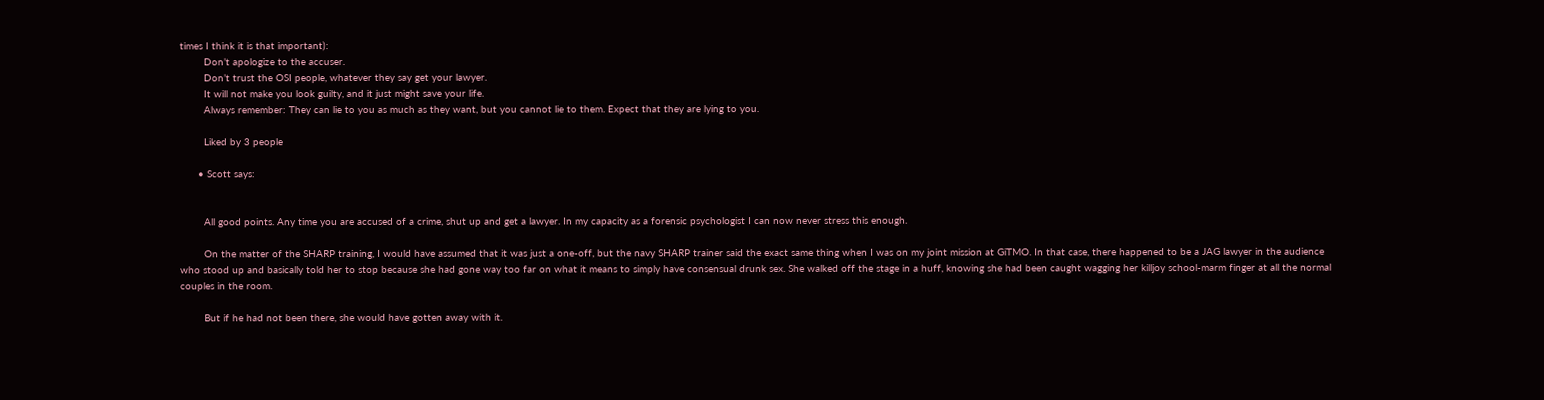times I think it is that important):
        Don’t apologize to the accuser.
        Don’t trust the OSI people, whatever they say get your lawyer.
        It will not make you look guilty, and it just might save your life.
        Always remember: They can lie to you as much as they want, but you cannot lie to them. Expect that they are lying to you.

        Liked by 3 people

      • Scott says:


        All good points. Any time you are accused of a crime, shut up and get a lawyer. In my capacity as a forensic psychologist I can now never stress this enough.

        On the matter of the SHARP training, I would have assumed that it was just a one-off, but the navy SHARP trainer said the exact same thing when I was on my joint mission at GiTMO. In that case, there happened to be a JAG lawyer in the audience who stood up and basically told her to stop because she had gone way too far on what it means to simply have consensual drunk sex. She walked off the stage in a huff, knowing she had been caught wagging her killjoy school-marm finger at all the normal couples in the room.

        But if he had not been there, she would have gotten away with it.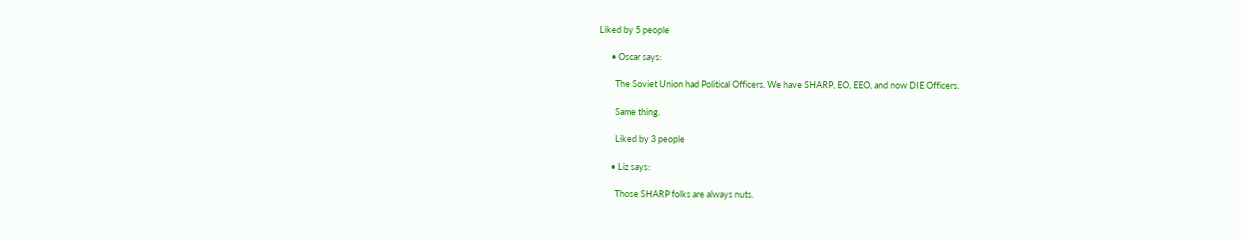Liked by 5 people

      • Oscar says:

        The Soviet Union had Political Officers. We have SHARP, EO, EEO, and now DIE Officers.

        Same thing.

        Liked by 3 people

      • Liz says:

        Those SHARP folks are always nuts.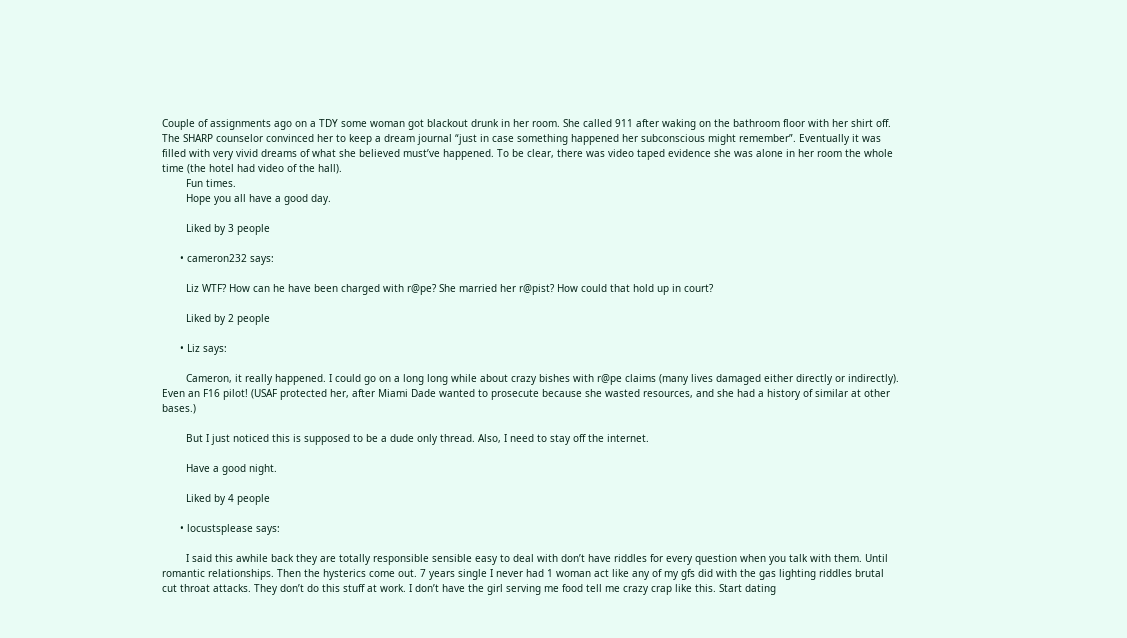Couple of assignments ago on a TDY some woman got blackout drunk in her room. She called 911 after waking on the bathroom floor with her shirt off. The SHARP counselor convinced her to keep a dream journal “just in case something happened her subconscious might remember”. Eventually it was filled with very vivid dreams of what she believed must’ve happened. To be clear, there was video taped evidence she was alone in her room the whole time (the hotel had video of the hall).
        Fun times.
        Hope you all have a good day.

        Liked by 3 people

      • cameron232 says:

        Liz WTF? How can he have been charged with r@pe? She married her r@pist? How could that hold up in court?

        Liked by 2 people

      • Liz says:

        Cameron, it really happened. I could go on a long long while about crazy bishes with r@pe claims (many lives damaged either directly or indirectly). Even an F16 pilot! (USAF protected her, after Miami Dade wanted to prosecute because she wasted resources, and she had a history of similar at other bases.)

        But I just noticed this is supposed to be a dude only thread. Also, I need to stay off the internet.

        Have a good night.

        Liked by 4 people

      • locustsplease says:

        I said this awhile back they are totally responsible sensible easy to deal with don’t have riddles for every question when you talk with them. Until romantic relationships. Then the hysterics come out. 7 years single I never had 1 woman act like any of my gfs did with the gas lighting riddles brutal cut throat attacks. They don’t do this stuff at work. I don’t have the girl serving me food tell me crazy crap like this. Start dating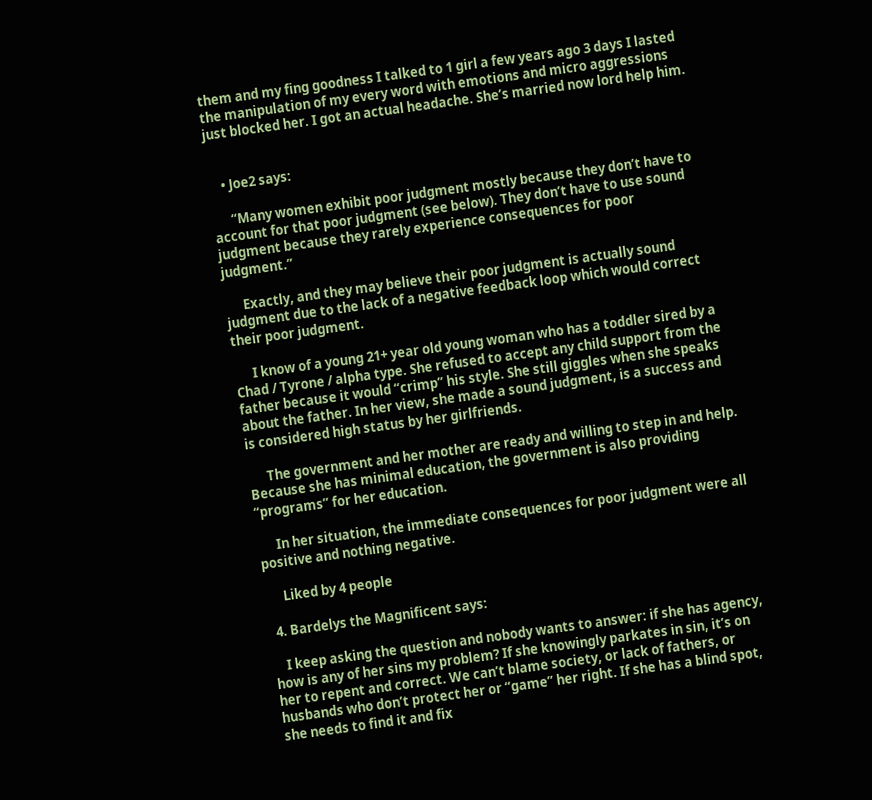them and my fing goodness I talked to 1 girl a few years ago 3 days I lasted the manipulation of my every word with emotions and micro aggressions just blocked her. I got an actual headache. She’s married now lord help him.


    • Joe2 says:

      “Many women exhibit poor judgment mostly because they don’t have to account for that poor judgment (see below). They don’t have to use sound judgment because they rarely experience consequences for poor judgment.”

      Exactly, and they may believe their poor judgment is actually sound judgment due to the lack of a negative feedback loop which would correct their poor judgment.

      I know of a young 21+ year old young woman who has a toddler sired by a Chad / Tyrone / alpha type. She refused to accept any child support from the father because it would “crimp” his style. She still giggles when she speaks about the father. In her view, she made a sound judgment, is a success and is considered high status by her girlfriends.

      The government and her mother are ready and willing to step in and help. Because she has minimal education, the government is also providing “programs” for her education.

      In her situation, the immediate consequences for poor judgment were all positive and nothing negative.

      Liked by 4 people

  4. Bardelys the Magnificent says:

    I keep asking the question and nobody wants to answer: if she has agency, how is any of her sins my problem? If she knowingly parkates in sin, it’s on her to repent and correct. We can’t blame society, or lack of fathers, or husbands who don’t protect her or “game” her right. If she has a blind spot, she needs to find it and fix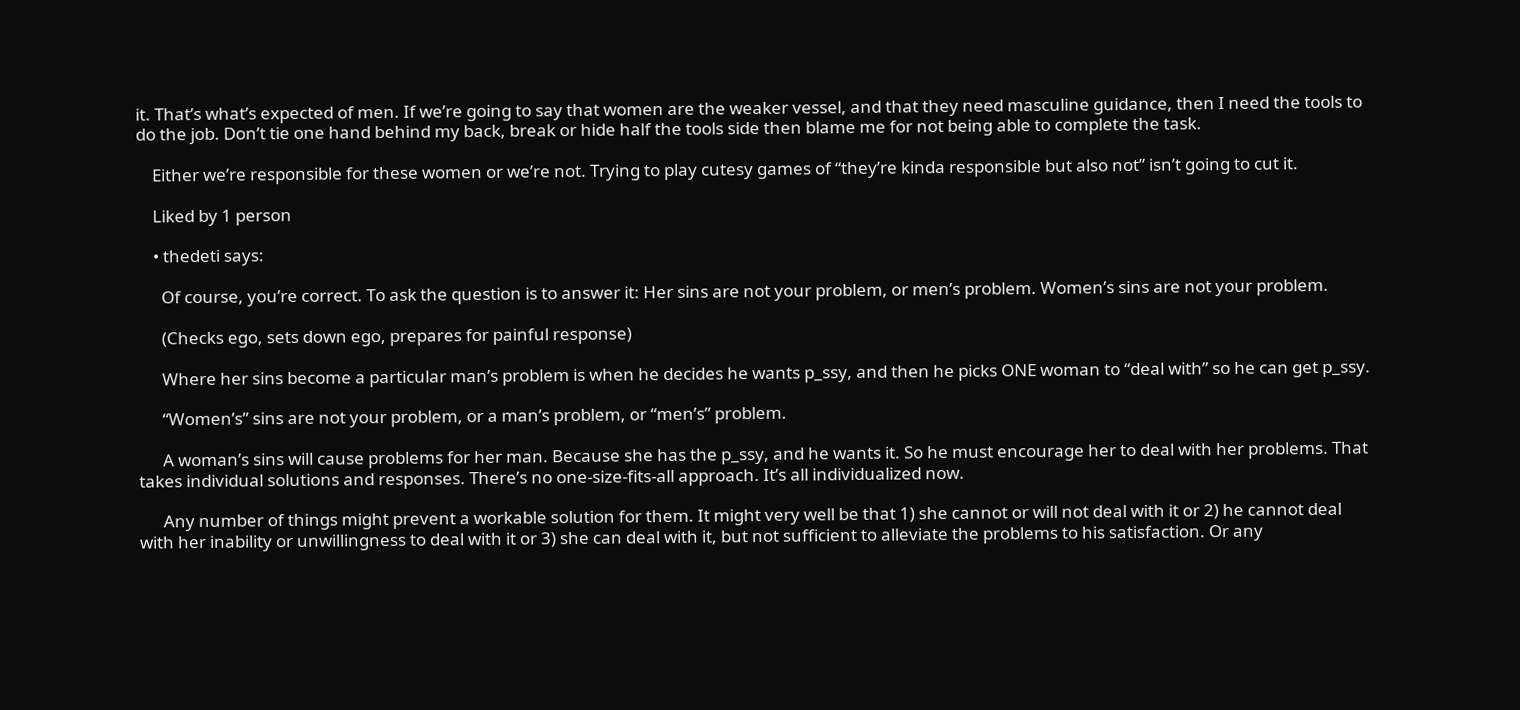it. That’s what’s expected of men. If we’re going to say that women are the weaker vessel, and that they need masculine guidance, then I need the tools to do the job. Don’t tie one hand behind my back, break or hide half the tools side then blame me for not being able to complete the task.

    Either we’re responsible for these women or we’re not. Trying to play cutesy games of “they’re kinda responsible but also not” isn’t going to cut it.

    Liked by 1 person

    • thedeti says:

      Of course, you’re correct. To ask the question is to answer it: Her sins are not your problem, or men’s problem. Women’s sins are not your problem.

      (Checks ego, sets down ego, prepares for painful response)

      Where her sins become a particular man’s problem is when he decides he wants p_ssy, and then he picks ONE woman to “deal with” so he can get p_ssy.

      “Women’s” sins are not your problem, or a man’s problem, or “men’s” problem.

      A woman’s sins will cause problems for her man. Because she has the p_ssy, and he wants it. So he must encourage her to deal with her problems. That takes individual solutions and responses. There’s no one-size-fits-all approach. It’s all individualized now.

      Any number of things might prevent a workable solution for them. It might very well be that 1) she cannot or will not deal with it or 2) he cannot deal with her inability or unwillingness to deal with it or 3) she can deal with it, but not sufficient to alleviate the problems to his satisfaction. Or any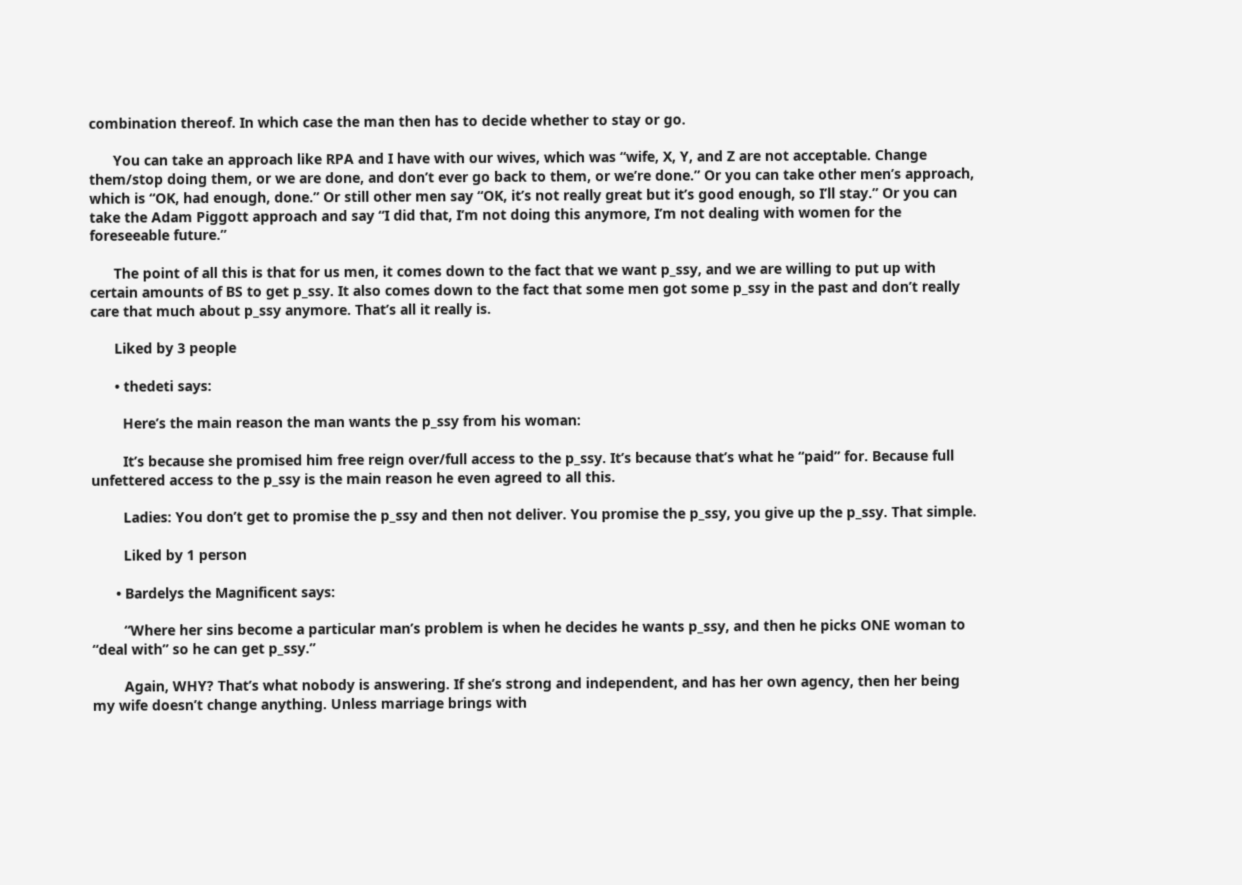combination thereof. In which case the man then has to decide whether to stay or go.

      You can take an approach like RPA and I have with our wives, which was “wife, X, Y, and Z are not acceptable. Change them/stop doing them, or we are done, and don’t ever go back to them, or we’re done.” Or you can take other men’s approach, which is “OK, had enough, done.” Or still other men say “OK, it’s not really great but it’s good enough, so I’ll stay.” Or you can take the Adam Piggott approach and say “I did that, I’m not doing this anymore, I’m not dealing with women for the foreseeable future.”

      The point of all this is that for us men, it comes down to the fact that we want p_ssy, and we are willing to put up with certain amounts of BS to get p_ssy. It also comes down to the fact that some men got some p_ssy in the past and don’t really care that much about p_ssy anymore. That’s all it really is.

      Liked by 3 people

      • thedeti says:

        Here’s the main reason the man wants the p_ssy from his woman:

        It’s because she promised him free reign over/full access to the p_ssy. It’s because that’s what he “paid” for. Because full unfettered access to the p_ssy is the main reason he even agreed to all this.

        Ladies: You don’t get to promise the p_ssy and then not deliver. You promise the p_ssy, you give up the p_ssy. That simple.

        Liked by 1 person

      • Bardelys the Magnificent says:

        “Where her sins become a particular man’s problem is when he decides he wants p_ssy, and then he picks ONE woman to “deal with” so he can get p_ssy.”

        Again, WHY? That’s what nobody is answering. If she’s strong and independent, and has her own agency, then her being my wife doesn’t change anything. Unless marriage brings with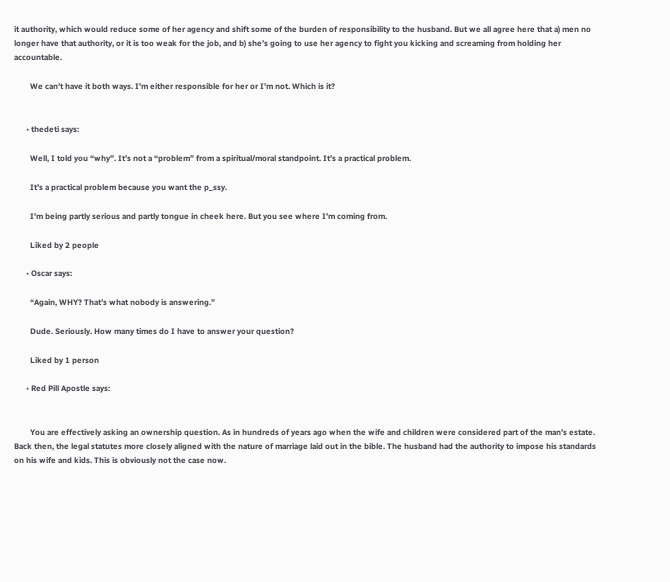it authority, which would reduce some of her agency and shift some of the burden of responsibility to the husband. But we all agree here that a) men no longer have that authority, or it is too weak for the job, and b) she’s going to use her agency to fight you kicking and screaming from holding her accountable.

        We can’t have it both ways. I’m either responsible for her or I’m not. Which is it?


      • thedeti says:

        Well, I told you “why”. It’s not a “problem” from a spiritual/moral standpoint. It’s a practical problem.

        It’s a practical problem because you want the p_ssy.

        I’m being partly serious and partly tongue in cheek here. But you see where I’m coming from.

        Liked by 2 people

      • Oscar says:

        “Again, WHY? That’s what nobody is answering.”

        Dude. Seriously. How many times do I have to answer your question?

        Liked by 1 person

      • Red Pill Apostle says:


        You are effectively asking an ownership question. As in hundreds of years ago when the wife and children were considered part of the man’s estate. Back then, the legal statutes more closely aligned with the nature of marriage laid out in the bible. The husband had the authority to impose his standards on his wife and kids. This is obviously not the case now.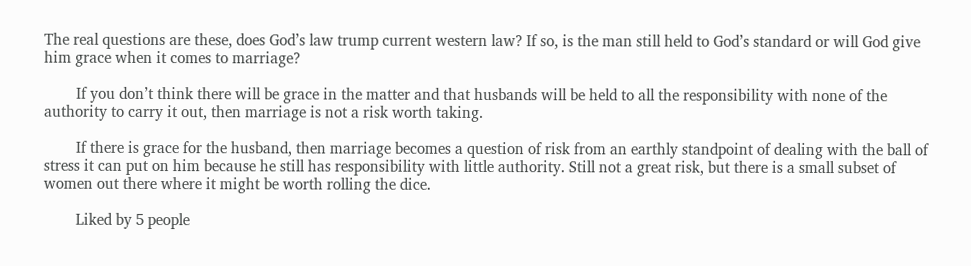The real questions are these, does God’s law trump current western law? If so, is the man still held to God’s standard or will God give him grace when it comes to marriage?

        If you don’t think there will be grace in the matter and that husbands will be held to all the responsibility with none of the authority to carry it out, then marriage is not a risk worth taking.

        If there is grace for the husband, then marriage becomes a question of risk from an earthly standpoint of dealing with the ball of stress it can put on him because he still has responsibility with little authority. Still not a great risk, but there is a small subset of women out there where it might be worth rolling the dice.

        Liked by 5 people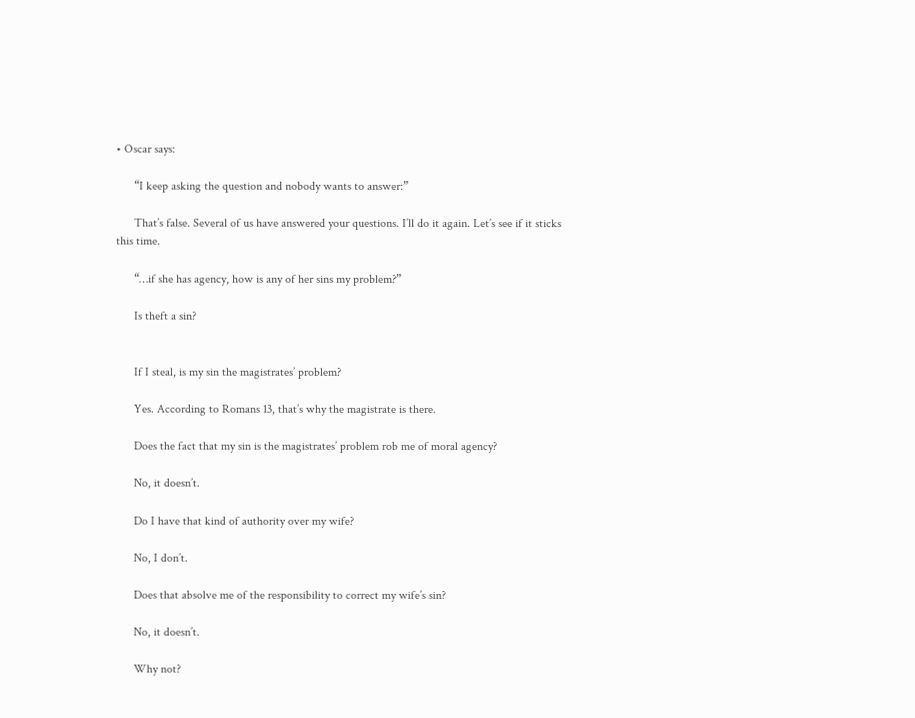• Oscar says:

      “I keep asking the question and nobody wants to answer:”

      That’s false. Several of us have answered your questions. I’ll do it again. Let’s see if it sticks this time.

      “…if she has agency, how is any of her sins my problem?”

      Is theft a sin?


      If I steal, is my sin the magistrates’ problem?

      Yes. According to Romans 13, that’s why the magistrate is there.

      Does the fact that my sin is the magistrates’ problem rob me of moral agency?

      No, it doesn’t.

      Do I have that kind of authority over my wife?

      No, I don’t.

      Does that absolve me of the responsibility to correct my wife’s sin?

      No, it doesn’t.

      Why not?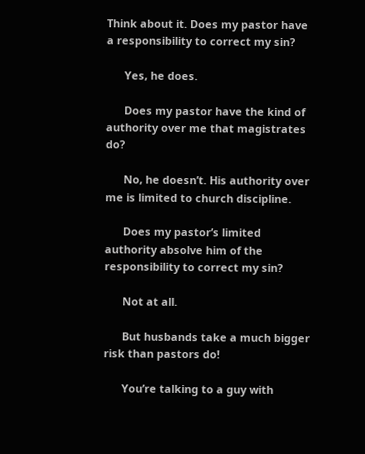Think about it. Does my pastor have a responsibility to correct my sin?

      Yes, he does.

      Does my pastor have the kind of authority over me that magistrates do?

      No, he doesn’t. His authority over me is limited to church discipline.

      Does my pastor’s limited authority absolve him of the responsibility to correct my sin?

      Not at all.

      But husbands take a much bigger risk than pastors do!

      You’re talking to a guy with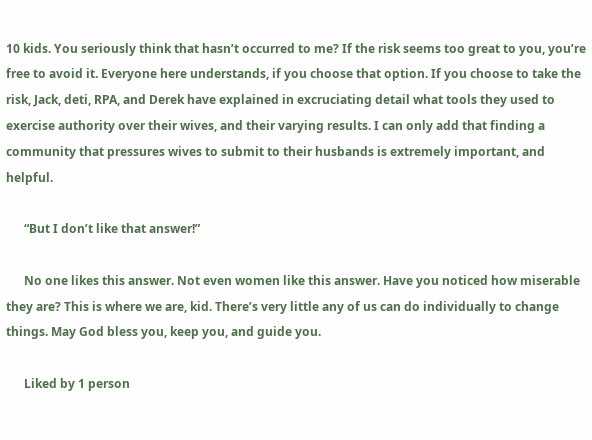10 kids. You seriously think that hasn’t occurred to me? If the risk seems too great to you, you’re free to avoid it. Everyone here understands, if you choose that option. If you choose to take the risk, Jack, deti, RPA, and Derek have explained in excruciating detail what tools they used to exercise authority over their wives, and their varying results. I can only add that finding a community that pressures wives to submit to their husbands is extremely important, and helpful.

      “But I don’t like that answer!”

      No one likes this answer. Not even women like this answer. Have you noticed how miserable they are? This is where we are, kid. There’s very little any of us can do individually to change things. May God bless you, keep you, and guide you.

      Liked by 1 person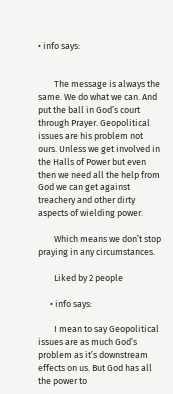• info says:


        The message is always the same. We do what we can. And put the ball in God’s court through Prayer. Geopolitical issues are his problem not ours. Unless we get involved in the Halls of Power but even then we need all the help from God we can get against treachery and other dirty aspects of wielding power.

        Which means we don’t stop praying in any circumstances.

        Liked by 2 people

      • info says:

        I mean to say Geopolitical issues are as much God’s problem as it’s downstream effects on us. But God has all the power to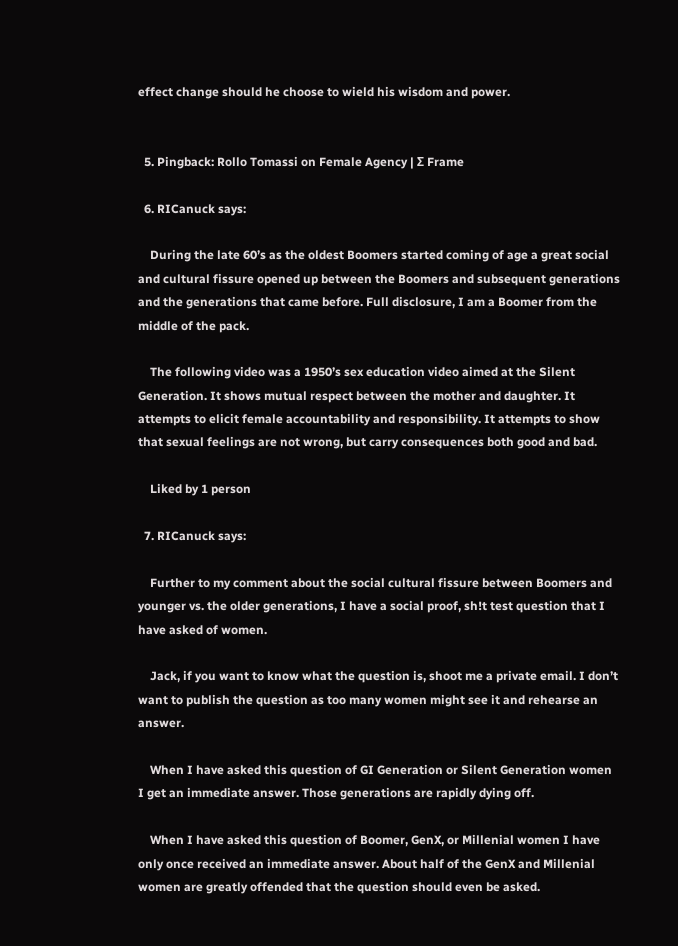effect change should he choose to wield his wisdom and power.


  5. Pingback: Rollo Tomassi on Female Agency | Σ Frame

  6. RICanuck says:

    During the late 60’s as the oldest Boomers started coming of age a great social and cultural fissure opened up between the Boomers and subsequent generations and the generations that came before. Full disclosure, I am a Boomer from the middle of the pack.

    The following video was a 1950’s sex education video aimed at the Silent Generation. It shows mutual respect between the mother and daughter. It attempts to elicit female accountability and responsibility. It attempts to show that sexual feelings are not wrong, but carry consequences both good and bad.

    Liked by 1 person

  7. RICanuck says:

    Further to my comment about the social cultural fissure between Boomers and younger vs. the older generations, I have a social proof, sh!t test question that I have asked of women.

    Jack, if you want to know what the question is, shoot me a private email. I don’t want to publish the question as too many women might see it and rehearse an answer.

    When I have asked this question of GI Generation or Silent Generation women I get an immediate answer. Those generations are rapidly dying off.

    When I have asked this question of Boomer, GenX, or Millenial women I have only once received an immediate answer. About half of the GenX and Millenial women are greatly offended that the question should even be asked.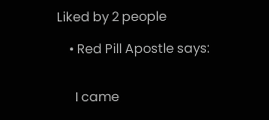Liked by 2 people

    • Red Pill Apostle says:


      I came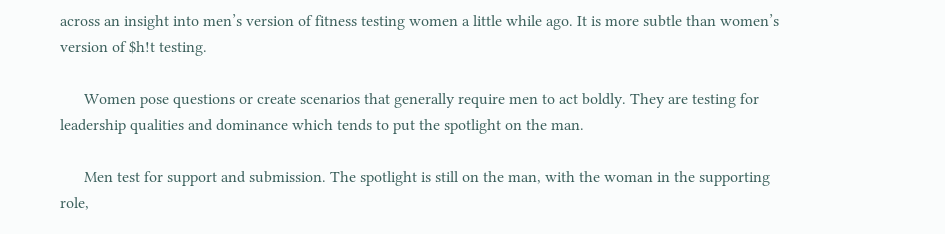across an insight into men’s version of fitness testing women a little while ago. It is more subtle than women’s version of $h!t testing.

      Women pose questions or create scenarios that generally require men to act boldly. They are testing for leadership qualities and dominance which tends to put the spotlight on the man.

      Men test for support and submission. The spotlight is still on the man, with the woman in the supporting role,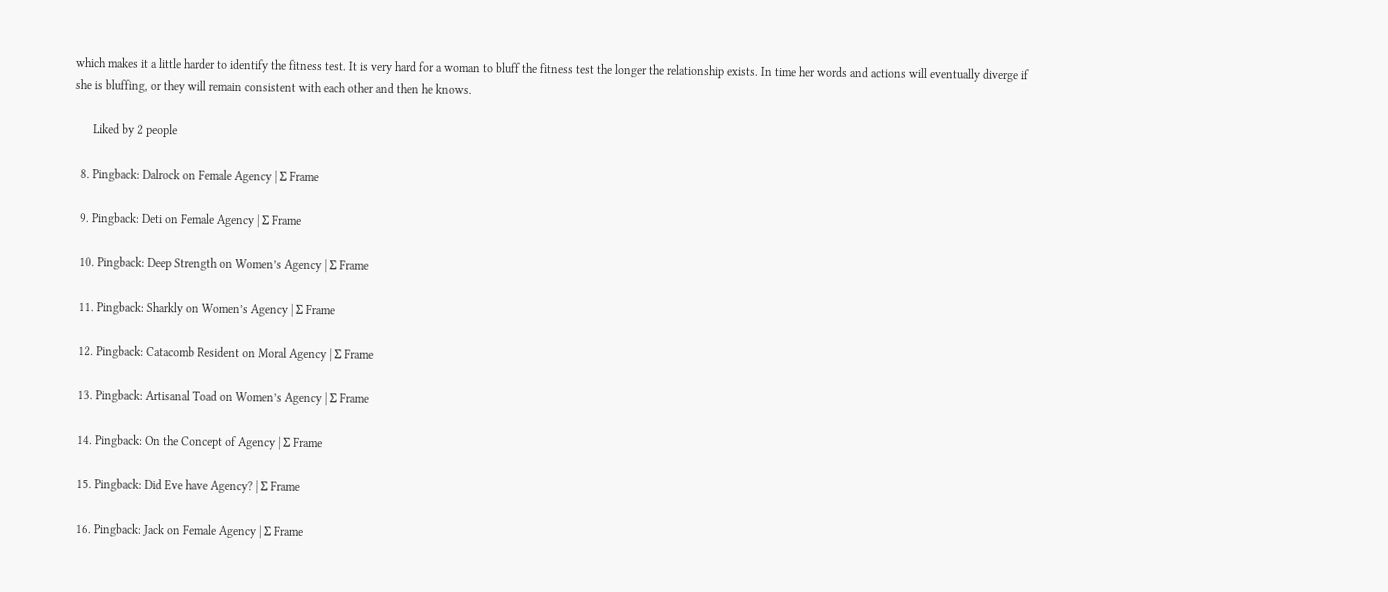which makes it a little harder to identify the fitness test. It is very hard for a woman to bluff the fitness test the longer the relationship exists. In time her words and actions will eventually diverge if she is bluffing, or they will remain consistent with each other and then he knows.

      Liked by 2 people

  8. Pingback: Dalrock on Female Agency | Σ Frame

  9. Pingback: Deti on Female Agency | Σ Frame

  10. Pingback: Deep Strength on Women’s Agency | Σ Frame

  11. Pingback: Sharkly on Women’s Agency | Σ Frame

  12. Pingback: Catacomb Resident on Moral Agency | Σ Frame

  13. Pingback: Artisanal Toad on Women’s Agency | Σ Frame

  14. Pingback: On the Concept of Agency | Σ Frame

  15. Pingback: Did Eve have Agency? | Σ Frame

  16. Pingback: Jack on Female Agency | Σ Frame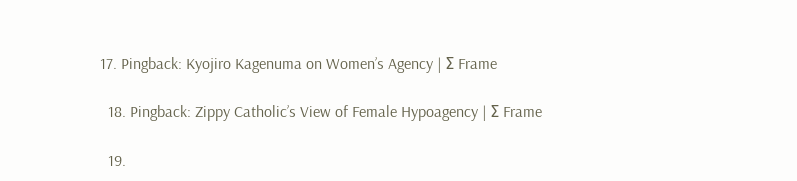17. Pingback: Kyojiro Kagenuma on Women’s Agency | Σ Frame

  18. Pingback: Zippy Catholic’s View of Female Hypoagency | Σ Frame

  19.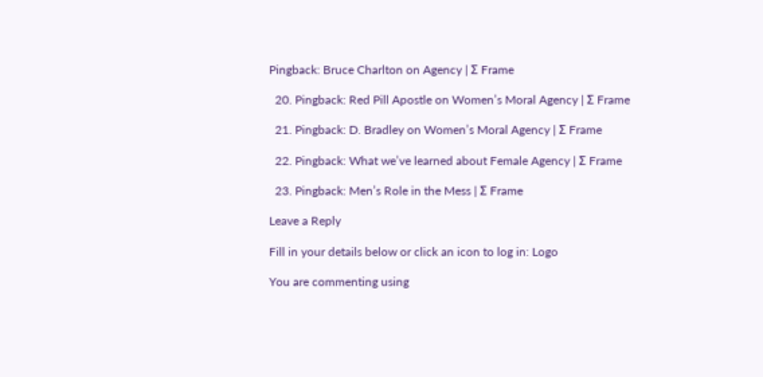Pingback: Bruce Charlton on Agency | Σ Frame

  20. Pingback: Red Pill Apostle on Women’s Moral Agency | Σ Frame

  21. Pingback: D. Bradley on Women’s Moral Agency | Σ Frame

  22. Pingback: What we’ve learned about Female Agency | Σ Frame

  23. Pingback: Men’s Role in the Mess | Σ Frame

Leave a Reply

Fill in your details below or click an icon to log in: Logo

You are commenting using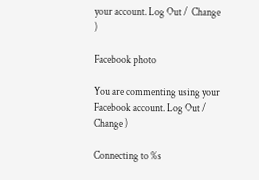your account. Log Out /  Change )

Facebook photo

You are commenting using your Facebook account. Log Out /  Change )

Connecting to %s